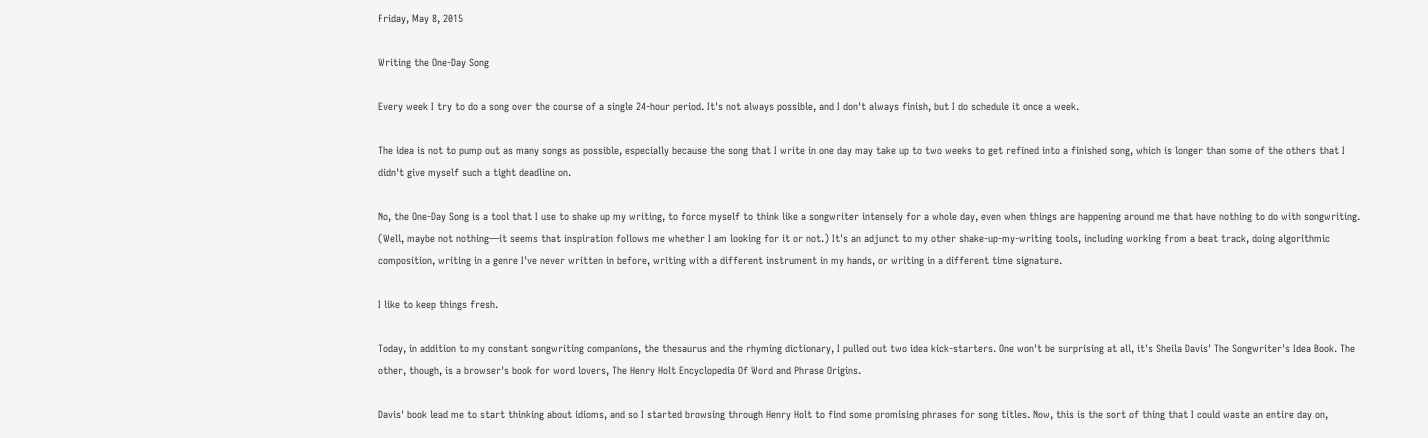Friday, May 8, 2015

Writing the One-Day Song

Every week I try to do a song over the course of a single 24-hour period. It's not always possible, and I don't always finish, but I do schedule it once a week.

The idea is not to pump out as many songs as possible, especially because the song that I write in one day may take up to two weeks to get refined into a finished song, which is longer than some of the others that I didn't give myself such a tight deadline on.

No, the One-Day Song is a tool that I use to shake up my writing, to force myself to think like a songwriter intensely for a whole day, even when things are happening around me that have nothing to do with songwriting. (Well, maybe not nothing—it seems that inspiration follows me whether I am looking for it or not.) It's an adjunct to my other shake-up-my-writing tools, including working from a beat track, doing algorithmic composition, writing in a genre I've never written in before, writing with a different instrument in my hands, or writing in a different time signature.

I like to keep things fresh.

Today, in addition to my constant songwriting companions, the thesaurus and the rhyming dictionary, I pulled out two idea kick-starters. One won't be surprising at all, it's Sheila Davis' The Songwriter's Idea Book. The other, though, is a browser's book for word lovers, The Henry Holt Encyclopedia Of Word and Phrase Origins.

Davis' book lead me to start thinking about idioms, and so I started browsing through Henry Holt to find some promising phrases for song titles. Now, this is the sort of thing that I could waste an entire day on,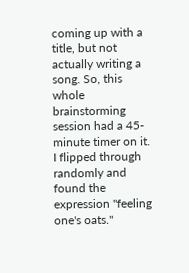coming up with a title, but not actually writing a song. So, this whole brainstorming session had a 45-minute timer on it. I flipped through randomly and found the expression "feeling one's oats."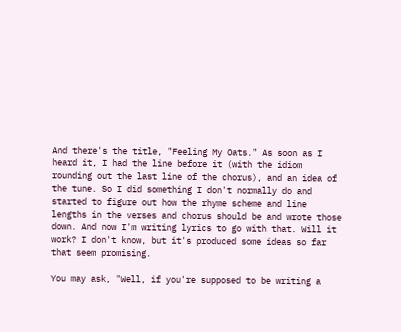And there's the title, "Feeling My Oats." As soon as I heard it, I had the line before it (with the idiom rounding out the last line of the chorus), and an idea of the tune. So I did something I don't normally do and started to figure out how the rhyme scheme and line lengths in the verses and chorus should be and wrote those down. And now I'm writing lyrics to go with that. Will it work? I don't know, but it's produced some ideas so far that seem promising.

You may ask, "Well, if you're supposed to be writing a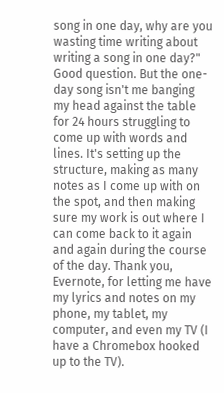song in one day, why are you wasting time writing about writing a song in one day?" Good question. But the one-day song isn't me banging my head against the table for 24 hours struggling to come up with words and lines. It's setting up the structure, making as many notes as I come up with on the spot, and then making sure my work is out where I can come back to it again and again during the course of the day. Thank you, Evernote, for letting me have my lyrics and notes on my phone, my tablet, my computer, and even my TV (I have a Chromebox hooked up to the TV).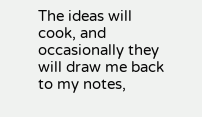The ideas will cook, and occasionally they will draw me back to my notes,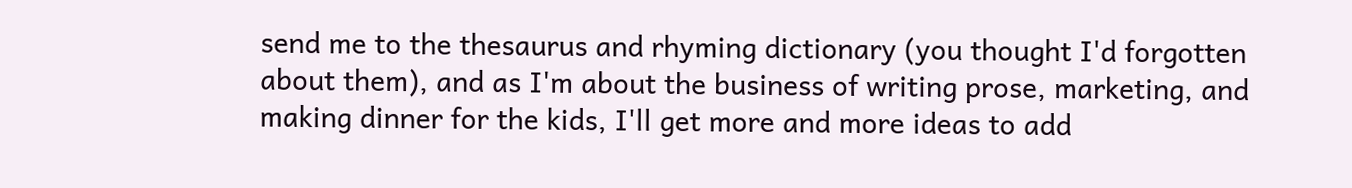send me to the thesaurus and rhyming dictionary (you thought I'd forgotten about them), and as I'm about the business of writing prose, marketing, and making dinner for the kids, I'll get more and more ideas to add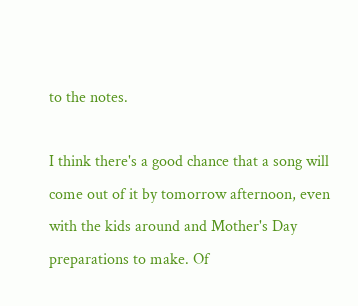to the notes.

I think there's a good chance that a song will come out of it by tomorrow afternoon, even with the kids around and Mother's Day preparations to make. Of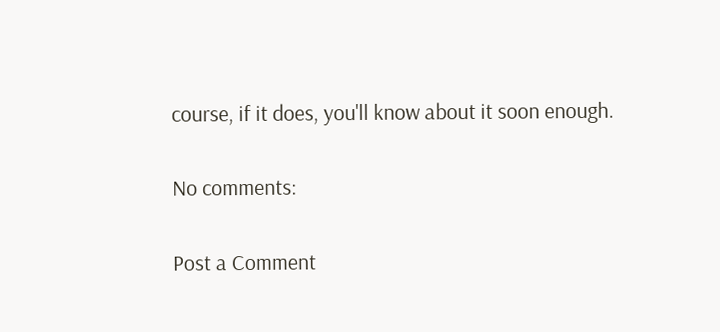course, if it does, you'll know about it soon enough.

No comments:

Post a Comment